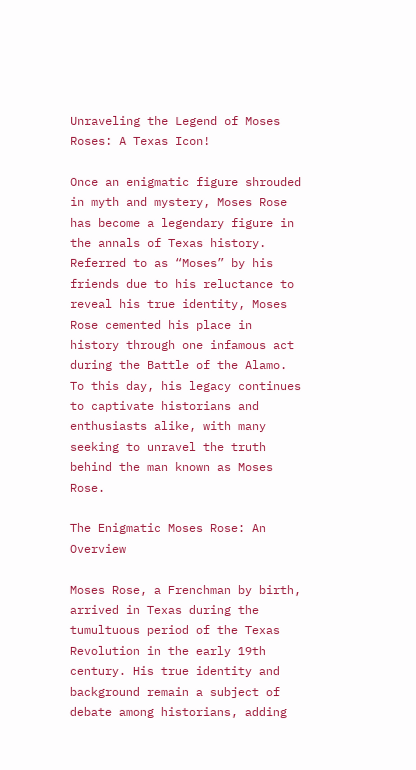Unraveling the Legend of Moses Roses: A Texas Icon!

Once an enigmatic figure shrouded in myth and mystery, Moses Rose has become a legendary figure in the annals of Texas history. Referred to as “Moses” by his friends due to his reluctance to reveal his true identity, Moses Rose cemented his place in history through one infamous act during the Battle of the Alamo. To this day, his legacy continues to captivate historians and enthusiasts alike, with many seeking to unravel the truth behind the man known as Moses Rose.

The Enigmatic Moses Rose: An Overview

Moses Rose, a Frenchman by birth, arrived in Texas during the tumultuous period of the Texas Revolution in the early 19th century. His true identity and background remain a subject of debate among historians, adding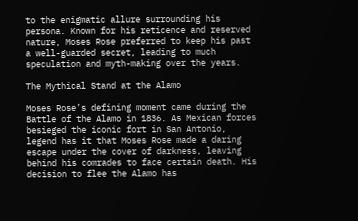to the enigmatic allure surrounding his persona. Known for his reticence and reserved nature, Moses Rose preferred to keep his past a well-guarded secret, leading to much speculation and myth-making over the years.

The Mythical Stand at the Alamo

Moses Rose’s defining moment came during the Battle of the Alamo in 1836. As Mexican forces besieged the iconic fort in San Antonio, legend has it that Moses Rose made a daring escape under the cover of darkness, leaving behind his comrades to face certain death. His decision to flee the Alamo has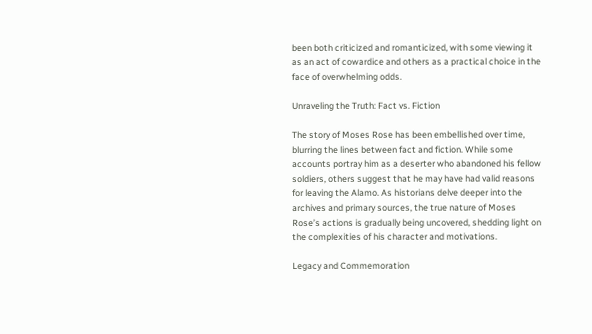been both criticized and romanticized, with some viewing it as an act of cowardice and others as a practical choice in the face of overwhelming odds.

Unraveling the Truth: Fact vs. Fiction

The story of Moses Rose has been embellished over time, blurring the lines between fact and fiction. While some accounts portray him as a deserter who abandoned his fellow soldiers, others suggest that he may have had valid reasons for leaving the Alamo. As historians delve deeper into the archives and primary sources, the true nature of Moses Rose’s actions is gradually being uncovered, shedding light on the complexities of his character and motivations.

Legacy and Commemoration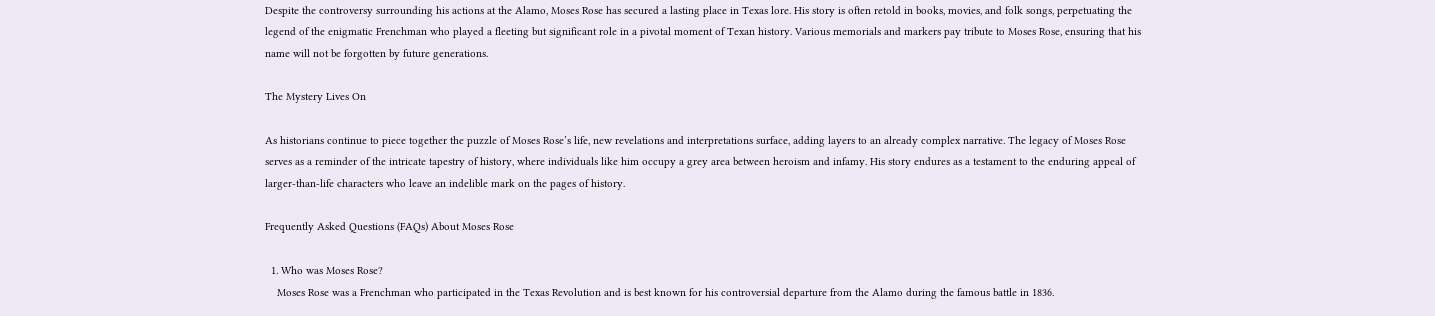Despite the controversy surrounding his actions at the Alamo, Moses Rose has secured a lasting place in Texas lore. His story is often retold in books, movies, and folk songs, perpetuating the legend of the enigmatic Frenchman who played a fleeting but significant role in a pivotal moment of Texan history. Various memorials and markers pay tribute to Moses Rose, ensuring that his name will not be forgotten by future generations.

The Mystery Lives On

As historians continue to piece together the puzzle of Moses Rose’s life, new revelations and interpretations surface, adding layers to an already complex narrative. The legacy of Moses Rose serves as a reminder of the intricate tapestry of history, where individuals like him occupy a grey area between heroism and infamy. His story endures as a testament to the enduring appeal of larger-than-life characters who leave an indelible mark on the pages of history.

Frequently Asked Questions (FAQs) About Moses Rose

  1. Who was Moses Rose?
    Moses Rose was a Frenchman who participated in the Texas Revolution and is best known for his controversial departure from the Alamo during the famous battle in 1836.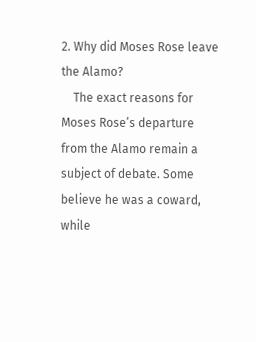2. Why did Moses Rose leave the Alamo?
    The exact reasons for Moses Rose’s departure from the Alamo remain a subject of debate. Some believe he was a coward, while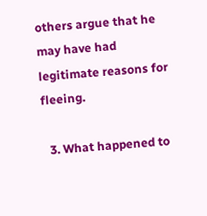others argue that he may have had legitimate reasons for fleeing.

  3. What happened to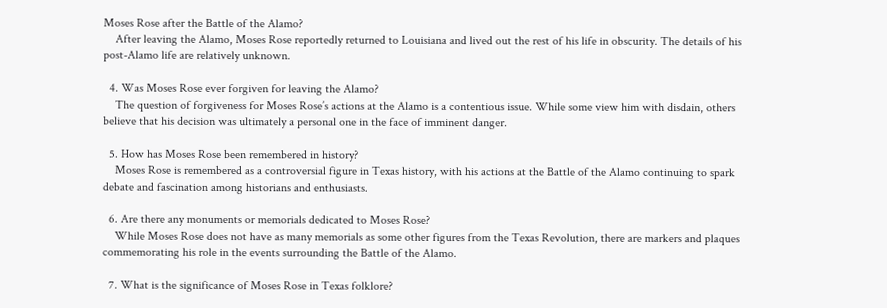Moses Rose after the Battle of the Alamo?
    After leaving the Alamo, Moses Rose reportedly returned to Louisiana and lived out the rest of his life in obscurity. The details of his post-Alamo life are relatively unknown.

  4. Was Moses Rose ever forgiven for leaving the Alamo?
    The question of forgiveness for Moses Rose’s actions at the Alamo is a contentious issue. While some view him with disdain, others believe that his decision was ultimately a personal one in the face of imminent danger.

  5. How has Moses Rose been remembered in history?
    Moses Rose is remembered as a controversial figure in Texas history, with his actions at the Battle of the Alamo continuing to spark debate and fascination among historians and enthusiasts.

  6. Are there any monuments or memorials dedicated to Moses Rose?
    While Moses Rose does not have as many memorials as some other figures from the Texas Revolution, there are markers and plaques commemorating his role in the events surrounding the Battle of the Alamo.

  7. What is the significance of Moses Rose in Texas folklore?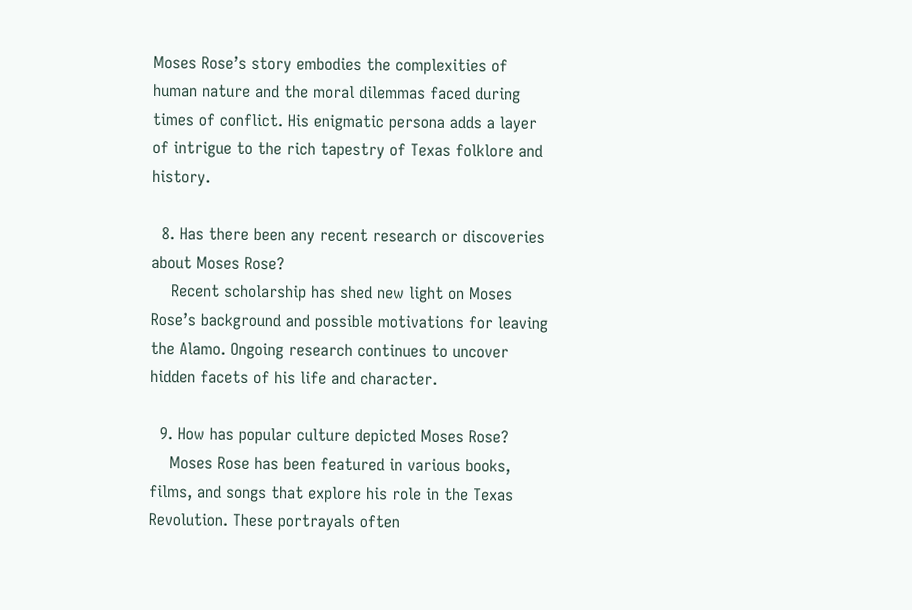Moses Rose’s story embodies the complexities of human nature and the moral dilemmas faced during times of conflict. His enigmatic persona adds a layer of intrigue to the rich tapestry of Texas folklore and history.

  8. Has there been any recent research or discoveries about Moses Rose?
    Recent scholarship has shed new light on Moses Rose’s background and possible motivations for leaving the Alamo. Ongoing research continues to uncover hidden facets of his life and character.

  9. How has popular culture depicted Moses Rose?
    Moses Rose has been featured in various books, films, and songs that explore his role in the Texas Revolution. These portrayals often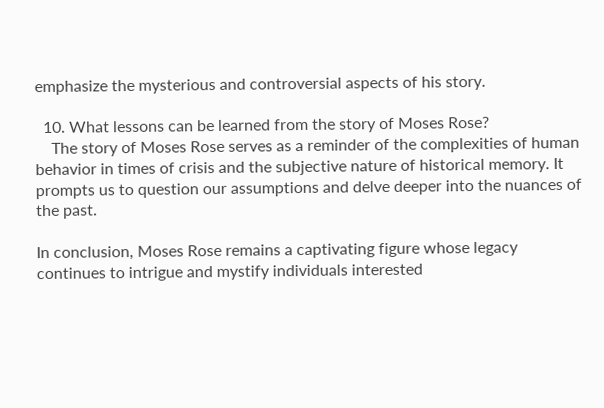emphasize the mysterious and controversial aspects of his story.

  10. What lessons can be learned from the story of Moses Rose?
    The story of Moses Rose serves as a reminder of the complexities of human behavior in times of crisis and the subjective nature of historical memory. It prompts us to question our assumptions and delve deeper into the nuances of the past.

In conclusion, Moses Rose remains a captivating figure whose legacy continues to intrigue and mystify individuals interested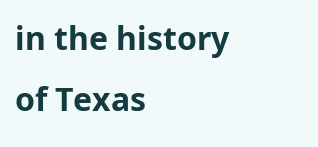in the history of Texas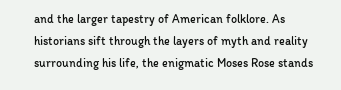and the larger tapestry of American folklore. As historians sift through the layers of myth and reality surrounding his life, the enigmatic Moses Rose stands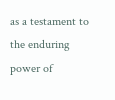as a testament to the enduring power of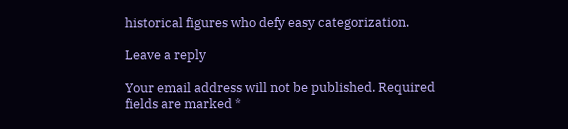historical figures who defy easy categorization.

Leave a reply

Your email address will not be published. Required fields are marked *